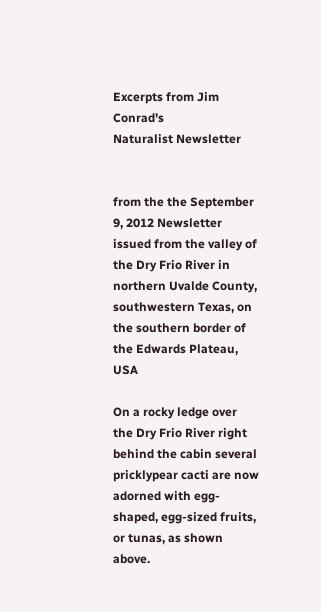Excerpts from Jim Conrad's
Naturalist Newsletter


from the the September 9, 2012 Newsletter issued from the valley of the Dry Frio River in northern Uvalde County, southwestern Texas, on the southern border of the Edwards Plateau, USA

On a rocky ledge over the Dry Frio River right behind the cabin several pricklypear cacti are now adorned with egg-shaped, egg-sized fruits, or tunas, as shown above.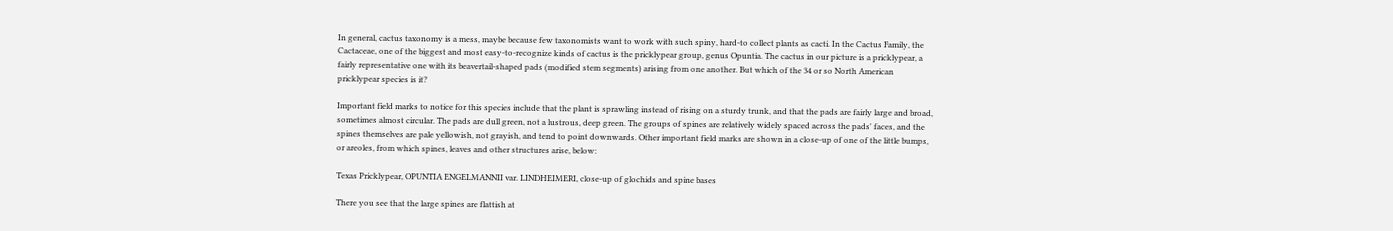In general, cactus taxonomy is a mess, maybe because few taxonomists want to work with such spiny, hard-to collect plants as cacti. In the Cactus Family, the Cactaceae, one of the biggest and most easy-to-recognize kinds of cactus is the pricklypear group, genus Opuntia. The cactus in our picture is a pricklypear, a fairly representative one with its beavertail-shaped pads (modified stem segments) arising from one another. But which of the 34 or so North American pricklypear species is it?

Important field marks to notice for this species include that the plant is sprawling instead of rising on a sturdy trunk, and that the pads are fairly large and broad, sometimes almost circular. The pads are dull green, not a lustrous, deep green. The groups of spines are relatively widely spaced across the pads' faces, and the spines themselves are pale yellowish, not grayish, and tend to point downwards. Other important field marks are shown in a close-up of one of the little bumps, or areoles, from which spines, leaves and other structures arise, below:

Texas Pricklypear, OPUNTIA ENGELMANNII var. LINDHEIMERI, close-up of glochids and spine bases

There you see that the large spines are flattish at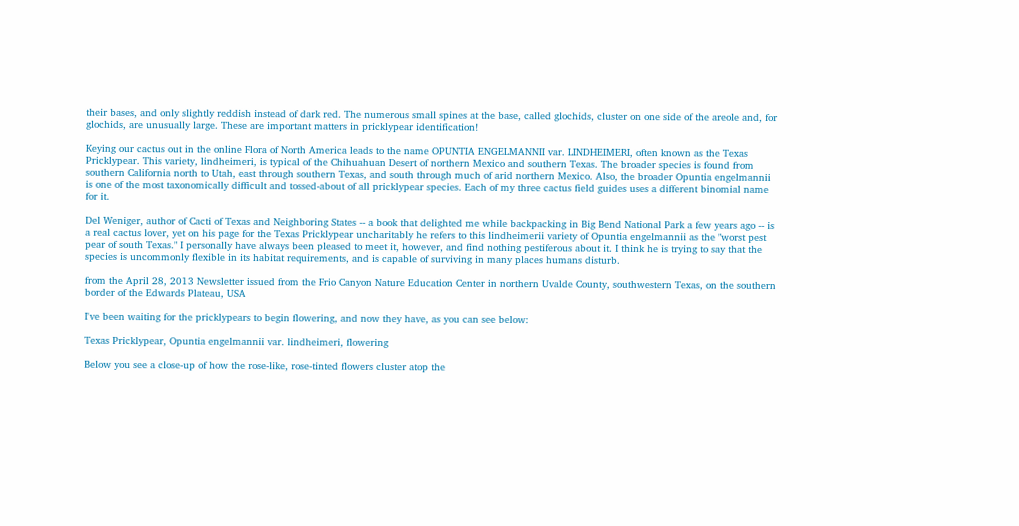their bases, and only slightly reddish instead of dark red. The numerous small spines at the base, called glochids, cluster on one side of the areole and, for glochids, are unusually large. These are important matters in pricklypear identification!

Keying our cactus out in the online Flora of North America leads to the name OPUNTIA ENGELMANNII var. LINDHEIMERI, often known as the Texas Pricklypear. This variety, lindheimeri, is typical of the Chihuahuan Desert of northern Mexico and southern Texas. The broader species is found from southern California north to Utah, east through southern Texas, and south through much of arid northern Mexico. Also, the broader Opuntia engelmannii is one of the most taxonomically difficult and tossed-about of all pricklypear species. Each of my three cactus field guides uses a different binomial name for it.

Del Weniger, author of Cacti of Texas and Neighboring States -- a book that delighted me while backpacking in Big Bend National Park a few years ago -- is a real cactus lover, yet on his page for the Texas Pricklypear uncharitably he refers to this lindheimerii variety of Opuntia engelmannii as the "worst pest pear of south Texas." I personally have always been pleased to meet it, however, and find nothing pestiferous about it. I think he is trying to say that the species is uncommonly flexible in its habitat requirements, and is capable of surviving in many places humans disturb.

from the April 28, 2013 Newsletter issued from the Frio Canyon Nature Education Center in northern Uvalde County, southwestern Texas, on the southern border of the Edwards Plateau, USA

I've been waiting for the pricklypears to begin flowering, and now they have, as you can see below:

Texas Pricklypear, Opuntia engelmannii var. lindheimeri, flowering

Below you see a close-up of how the rose-like, rose-tinted flowers cluster atop the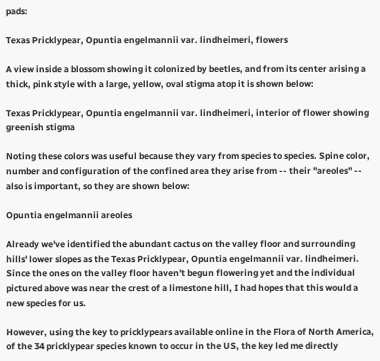pads:

Texas Pricklypear, Opuntia engelmannii var. lindheimeri, flowers

A view inside a blossom showing it colonized by beetles, and from its center arising a thick, pink style with a large, yellow, oval stigma atop it is shown below:

Texas Pricklypear, Opuntia engelmannii var. lindheimeri, interior of flower showing greenish stigma

Noting these colors was useful because they vary from species to species. Spine color, number and configuration of the confined area they arise from -- their "areoles" -- also is important, so they are shown below:

Opuntia engelmannii areoles

Already we've identified the abundant cactus on the valley floor and surrounding hills' lower slopes as the Texas Pricklypear, Opuntia engelmannii var. lindheimeri. Since the ones on the valley floor haven't begun flowering yet and the individual pictured above was near the crest of a limestone hill, I had hopes that this would a new species for us.

However, using the key to pricklypears available online in the Flora of North America, of the 34 pricklypear species known to occur in the US, the key led me directly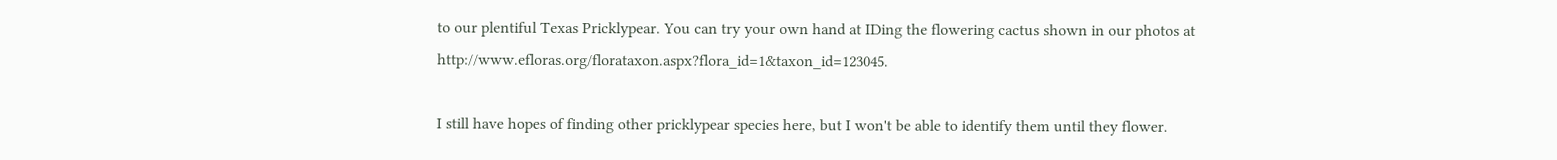to our plentiful Texas Pricklypear. You can try your own hand at IDing the flowering cactus shown in our photos at http://www.efloras.org/florataxon.aspx?flora_id=1&taxon_id=123045.

I still have hopes of finding other pricklypear species here, but I won't be able to identify them until they flower.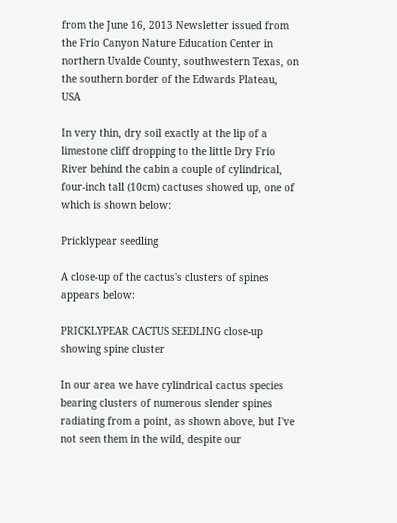from the June 16, 2013 Newsletter issued from the Frio Canyon Nature Education Center in northern Uvalde County, southwestern Texas, on the southern border of the Edwards Plateau, USA

In very thin, dry soil exactly at the lip of a limestone cliff dropping to the little Dry Frio River behind the cabin a couple of cylindrical, four-inch tall (10cm) cactuses showed up, one of which is shown below:

Pricklypear seedling

A close-up of the cactus's clusters of spines appears below:

PRICKLYPEAR CACTUS SEEDLING close-up showing spine cluster

In our area we have cylindrical cactus species bearing clusters of numerous slender spines radiating from a point, as shown above, but I've not seen them in the wild, despite our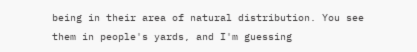being in their area of natural distribution. You see them in people's yards, and I'm guessing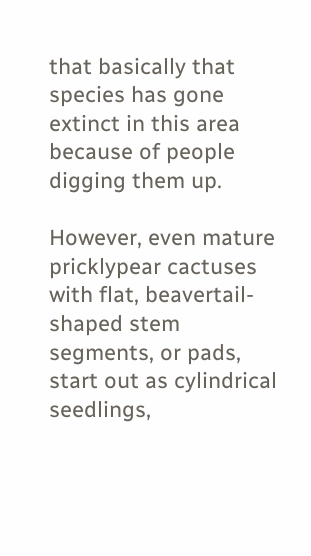that basically that species has gone extinct in this area because of people digging them up.

However, even mature pricklypear cactuses with flat, beavertail-shaped stem segments, or pads, start out as cylindrical seedlings,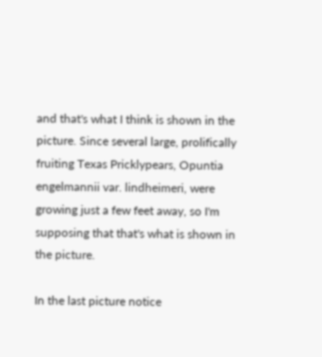and that's what I think is shown in the picture. Since several large, prolifically fruiting Texas Pricklypears, Opuntia engelmannii var. lindheimeri, were growing just a few feet away, so I'm supposing that that's what is shown in the picture.

In the last picture notice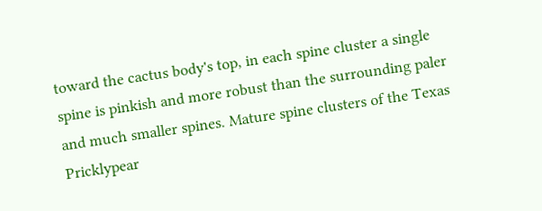toward the cactus body's top, in each spine cluster a single spine is pinkish and more robust than the surrounding paler and much smaller spines. Mature spine clusters of the Texas Pricklypear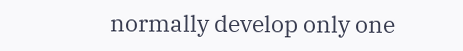normally develop only one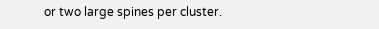or two large spines per cluster.